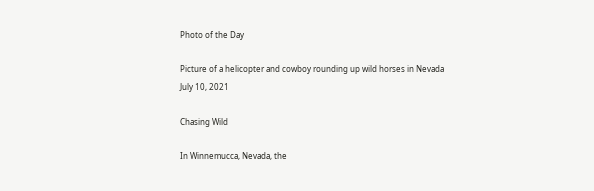Photo of the Day

Picture of a helicopter and cowboy rounding up wild horses in Nevada
July 10, 2021

Chasing Wild

In Winnemucca, Nevada, the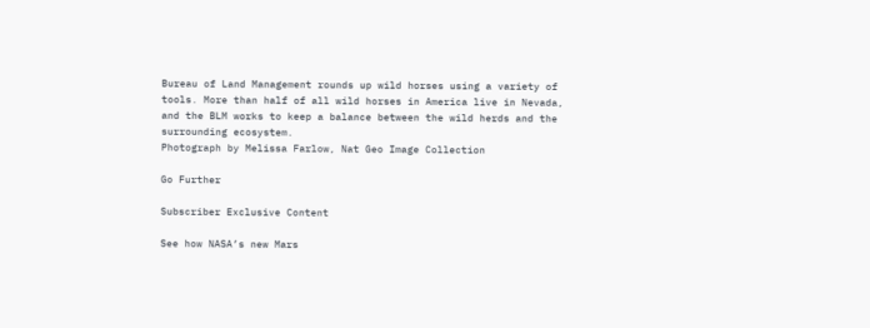Bureau of Land Management rounds up wild horses using a variety of tools. More than half of all wild horses in America live in Nevada, and the BLM works to keep a balance between the wild herds and the surrounding ecosystem.
Photograph by Melissa Farlow, Nat Geo Image Collection

Go Further

Subscriber Exclusive Content

See how NASA’s new Mars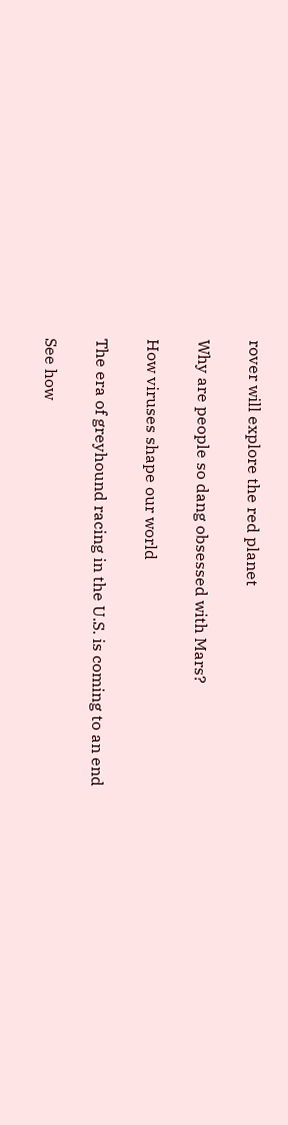rover will explore the red planet

Why are people so dang obsessed with Mars?

How viruses shape our world

The era of greyhound racing in the U.S. is coming to an end

See how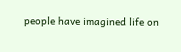people have imagined life on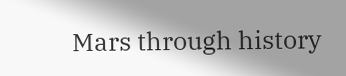Mars through history